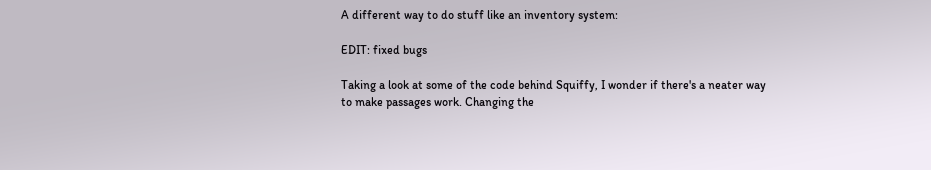A different way to do stuff like an inventory system:

EDIT: fixed bugs

Taking a look at some of the code behind Squiffy, I wonder if there's a neater way to make passages work. Changing the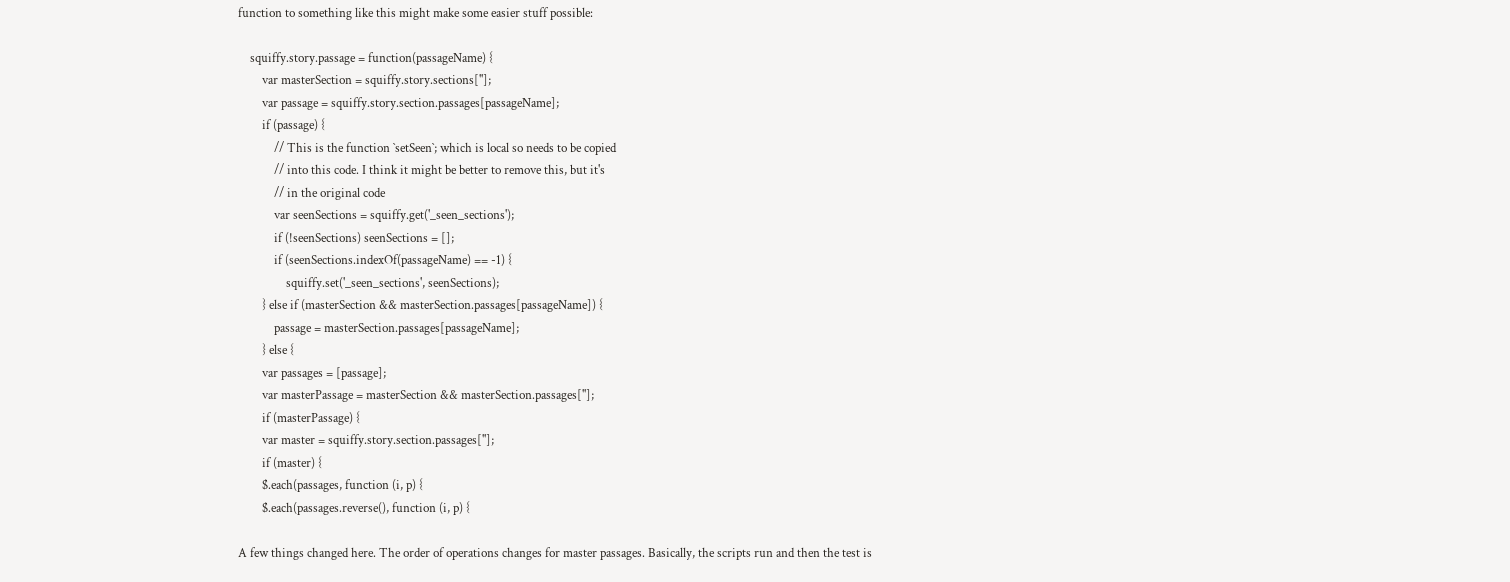function to something like this might make some easier stuff possible:

    squiffy.story.passage = function(passageName) {
        var masterSection = squiffy.story.sections[''];
        var passage = squiffy.story.section.passages[passageName];
        if (passage) {
            // This is the function `setSeen`; which is local so needs to be copied
            // into this code. I think it might be better to remove this, but it's
            // in the original code
            var seenSections = squiffy.get('_seen_sections');
            if (!seenSections) seenSections = [];
            if (seenSections.indexOf(passageName) == -1) {
                squiffy.set('_seen_sections', seenSections);
        } else if (masterSection && masterSection.passages[passageName]) {
            passage = masterSection.passages[passageName];
        } else {
        var passages = [passage];
        var masterPassage = masterSection && masterSection.passages[''];
        if (masterPassage) {
        var master = squiffy.story.section.passages[''];
        if (master) {
        $.each(passages, function (i, p) {
        $.each(passages.reverse(), function (i, p) {

A few things changed here. The order of operations changes for master passages. Basically, the scripts run and then the test is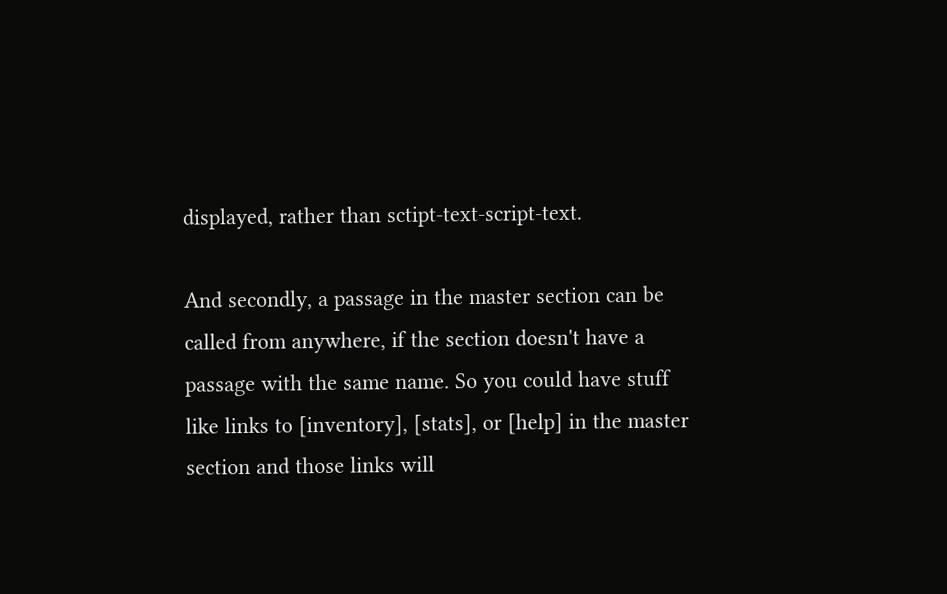displayed, rather than sctipt-text-script-text.

And secondly, a passage in the master section can be called from anywhere, if the section doesn't have a passage with the same name. So you could have stuff like links to [inventory], [stats], or [help] in the master section and those links will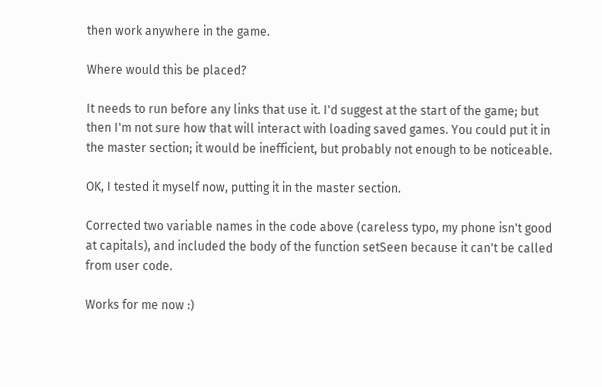then work anywhere in the game.

Where would this be placed?

It needs to run before any links that use it. I'd suggest at the start of the game; but then I'm not sure how that will interact with loading saved games. You could put it in the master section; it would be inefficient, but probably not enough to be noticeable.

OK, I tested it myself now, putting it in the master section.

Corrected two variable names in the code above (careless typo, my phone isn't good at capitals), and included the body of the function setSeen because it can't be called from user code.

Works for me now :)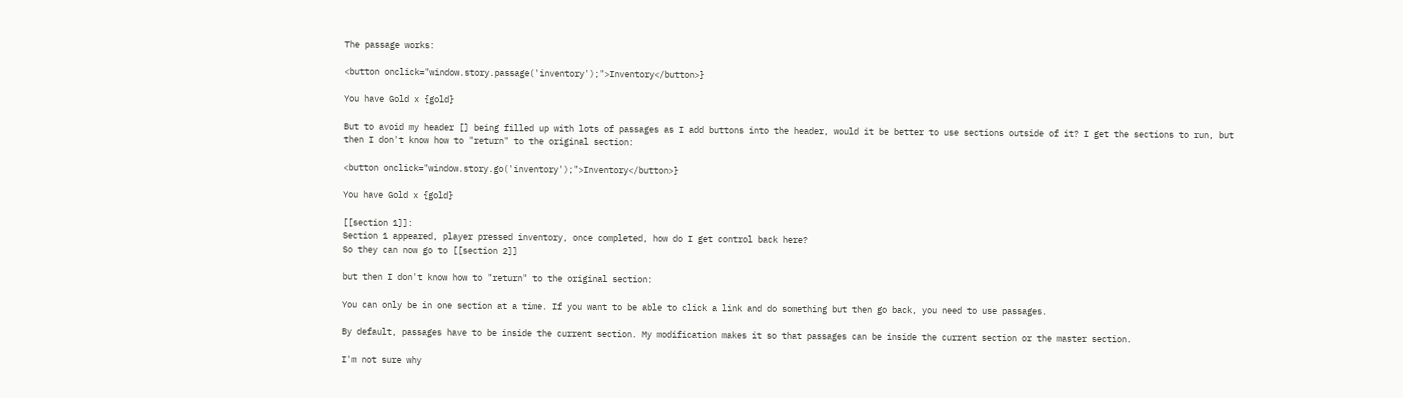The passage works:

<button onclick="window.story.passage('inventory');">Inventory</button>}

You have Gold x {gold}

But to avoid my header [] being filled up with lots of passages as I add buttons into the header, would it be better to use sections outside of it? I get the sections to run, but then I don't know how to "return" to the original section:

<button onclick="window.story.go('inventory');">Inventory</button>}

You have Gold x {gold}

[[section 1]]:
Section 1 appeared, player pressed inventory, once completed, how do I get control back here?
So they can now go to [[section 2]]

but then I don't know how to "return" to the original section:

You can only be in one section at a time. If you want to be able to click a link and do something but then go back, you need to use passages.

By default, passages have to be inside the current section. My modification makes it so that passages can be inside the current section or the master section.

I'm not sure why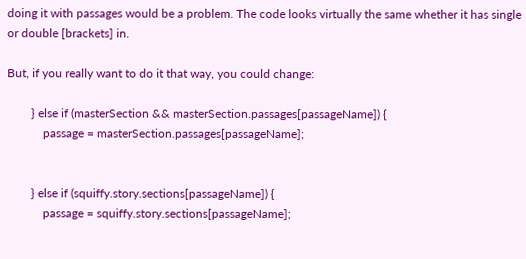doing it with passages would be a problem. The code looks virtually the same whether it has single or double [brackets] in.

But, if you really want to do it that way, you could change:

        } else if (masterSection && masterSection.passages[passageName]) {
            passage = masterSection.passages[passageName];


        } else if (squiffy.story.sections[passageName]) {
            passage = squiffy.story.sections[passageName];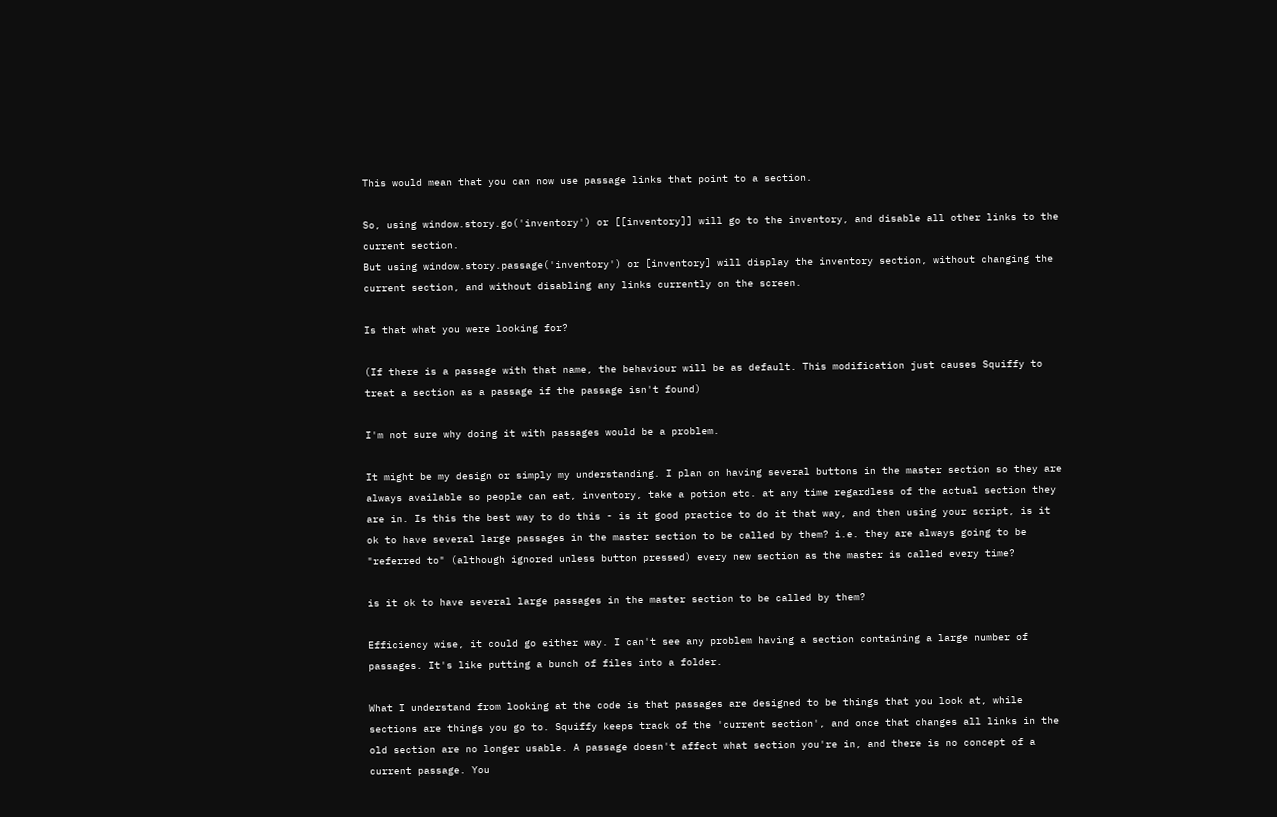This would mean that you can now use passage links that point to a section.

So, using window.story.go('inventory') or [[inventory]] will go to the inventory, and disable all other links to the current section.
But using window.story.passage('inventory') or [inventory] will display the inventory section, without changing the current section, and without disabling any links currently on the screen.

Is that what you were looking for?

(If there is a passage with that name, the behaviour will be as default. This modification just causes Squiffy to treat a section as a passage if the passage isn't found)

I'm not sure why doing it with passages would be a problem.

It might be my design or simply my understanding. I plan on having several buttons in the master section so they are always available so people can eat, inventory, take a potion etc. at any time regardless of the actual section they are in. Is this the best way to do this - is it good practice to do it that way, and then using your script, is it ok to have several large passages in the master section to be called by them? i.e. they are always going to be "referred to" (although ignored unless button pressed) every new section as the master is called every time?

is it ok to have several large passages in the master section to be called by them?

Efficiency wise, it could go either way. I can't see any problem having a section containing a large number of passages. It's like putting a bunch of files into a folder.

What I understand from looking at the code is that passages are designed to be things that you look at, while sections are things you go to. Squiffy keeps track of the 'current section', and once that changes all links in the old section are no longer usable. A passage doesn't affect what section you're in, and there is no concept of a current passage. You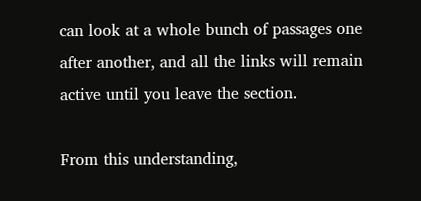can look at a whole bunch of passages one after another, and all the links will remain active until you leave the section.

From this understanding,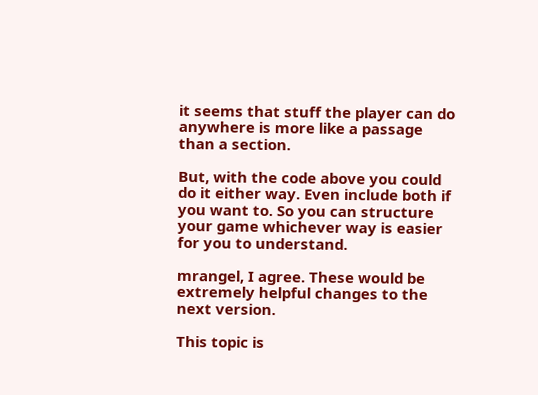it seems that stuff the player can do anywhere is more like a passage than a section.

But, with the code above you could do it either way. Even include both if you want to. So you can structure your game whichever way is easier for you to understand.

mrangel, I agree. These would be extremely helpful changes to the next version.

This topic is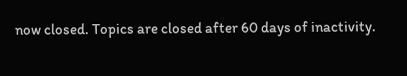now closed. Topics are closed after 60 days of inactivity.